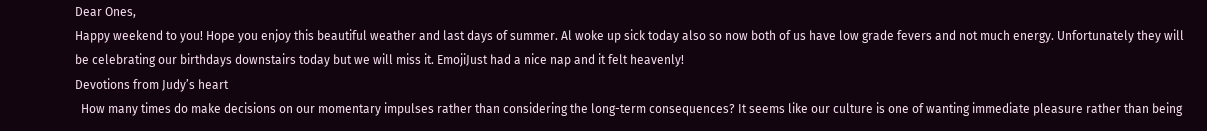Dear Ones,
Happy weekend to you! Hope you enjoy this beautiful weather and last days of summer. Al woke up sick today also so now both of us have low grade fevers and not much energy. Unfortunately they will be celebrating our birthdays downstairs today but we will miss it. EmojiJust had a nice nap and it felt heavenly!
Devotions from Judy’s heart
  How many times do make decisions on our momentary impulses rather than considering the long-term consequences? It seems like our culture is one of wanting immediate pleasure rather than being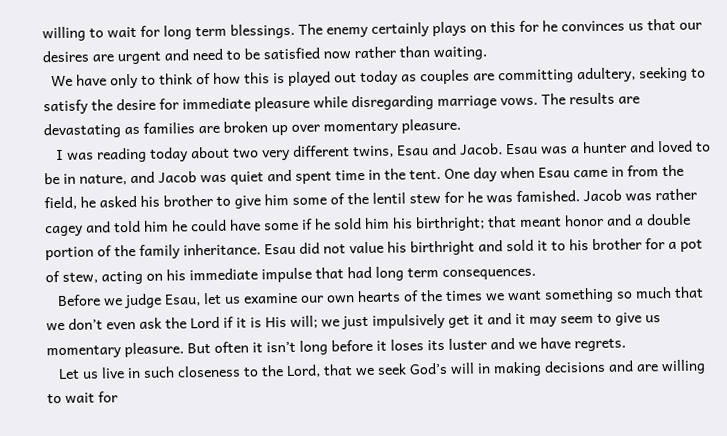willing to wait for long term blessings. The enemy certainly plays on this for he convinces us that our desires are urgent and need to be satisfied now rather than waiting.
  We have only to think of how this is played out today as couples are committing adultery, seeking to satisfy the desire for immediate pleasure while disregarding marriage vows. The results are devastating as families are broken up over momentary pleasure.
   I was reading today about two very different twins, Esau and Jacob. Esau was a hunter and loved to be in nature, and Jacob was quiet and spent time in the tent. One day when Esau came in from the field, he asked his brother to give him some of the lentil stew for he was famished. Jacob was rather cagey and told him he could have some if he sold him his birthright; that meant honor and a double portion of the family inheritance. Esau did not value his birthright and sold it to his brother for a pot of stew, acting on his immediate impulse that had long term consequences.
   Before we judge Esau, let us examine our own hearts of the times we want something so much that we don’t even ask the Lord if it is His will; we just impulsively get it and it may seem to give us momentary pleasure. But often it isn’t long before it loses its luster and we have regrets.
   Let us live in such closeness to the Lord, that we seek God’s will in making decisions and are willing to wait for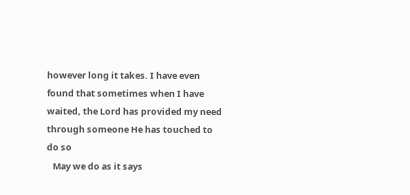however long it takes. I have even found that sometimes when I have waited, the Lord has provided my need through someone He has touched to do so
   May we do as it says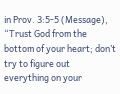in Prov. 3:5-5 (Message), “Trust God from the bottom of your heart; don’t try to figure out everything on your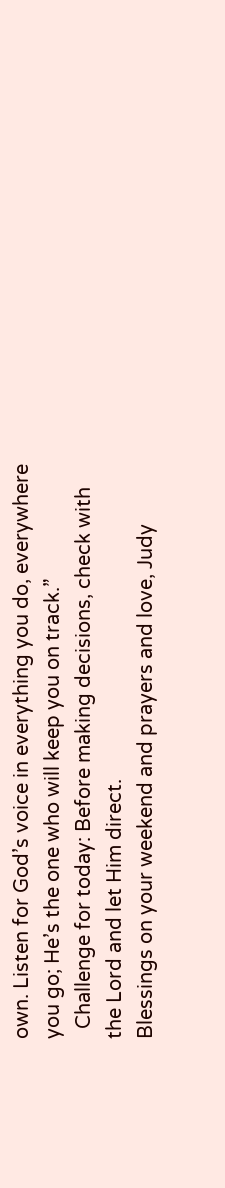own. Listen for God’s voice in everything you do, everywhere you go; He’s the one who will keep you on track.”
  Challenge for today: Before making decisions, check with the Lord and let Him direct.
Blessings on your weekend and prayers and love, Judy